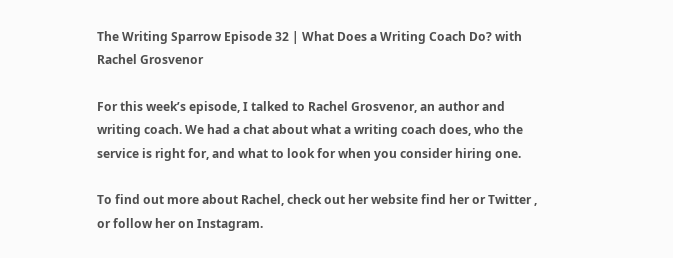The Writing Sparrow Episode 32 | What Does a Writing Coach Do? with Rachel Grosvenor

For this week’s episode, I talked to Rachel Grosvenor, an author and writing coach. We had a chat about what a writing coach does, who the service is right for, and what to look for when you consider hiring one.

To find out more about Rachel, check out her website find her or Twitter , or follow her on Instagram.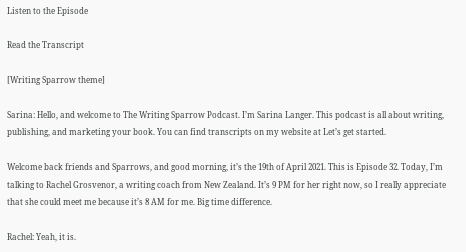Listen to the Episode

Read the Transcript

[Writing Sparrow theme]

Sarina: Hello, and welcome to The Writing Sparrow Podcast. I’m Sarina Langer. This podcast is all about writing, publishing, and marketing your book. You can find transcripts on my website at Let’s get started.

Welcome back friends and Sparrows, and good morning, it’s the 19th of April 2021. This is Episode 32. Today, I’m talking to Rachel Grosvenor, a writing coach from New Zealand. It’s 9 PM for her right now, so I really appreciate that she could meet me because it’s 8 AM for me. Big time difference.

Rachel: Yeah, it is.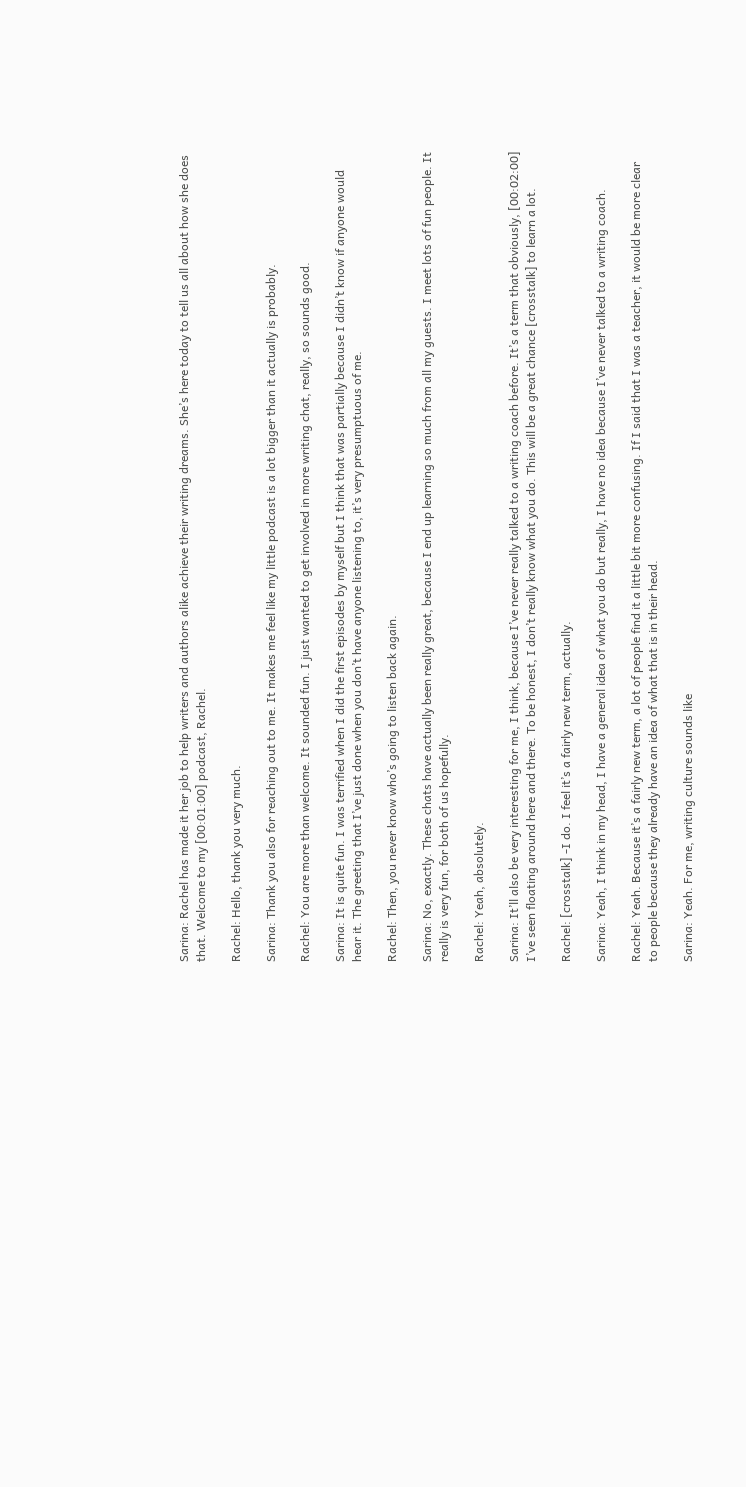Sarina: Rachel has made it her job to help writers and authors alike achieve their writing dreams. She’s here today to tell us all about how she does that. Welcome to my [00:01:00] podcast, Rachel.

Rachel: Hello, thank you very much.

Sarina: Thank you also for reaching out to me. It makes me feel like my little podcast is a lot bigger than it actually is probably.

Rachel: You are more than welcome. It sounded fun. I just wanted to get involved in more writing chat, really, so sounds good.

Sarina: It is quite fun. I was terrified when I did the first episodes by myself but I think that was partially because I didn’t know if anyone would hear it. The greeting that I’ve just done when you don’t have anyone listening to, it’s very presumptuous of me.

Rachel: Then, you never know who’s going to listen back again.

Sarina: No, exactly. These chats have actually been really great, because I end up learning so much from all my guests. I meet lots of fun people. It really is very fun, for both of us hopefully.

Rachel: Yeah, absolutely.

Sarina: It’ll also be very interesting for me, I think, because I’ve never really talked to a writing coach before. It’s a term that obviously, [00:02:00] I’ve seen floating around here and there. To be honest, I don’t really know what you do. This will be a great chance [crosstalk] to learn a lot.

Rachel: [crosstalk] -I do. I feel it’s a fairly new term, actually.

Sarina: Yeah, I think in my head, I have a general idea of what you do but really, I have no idea because I’ve never talked to a writing coach.

Rachel: Yeah. Because it’s a fairly new term, a lot of people find it a little bit more confusing. If I said that I was a teacher, it would be more clear to people because they already have an idea of what that is in their head.

Sarina: Yeah. For me, writing culture sounds like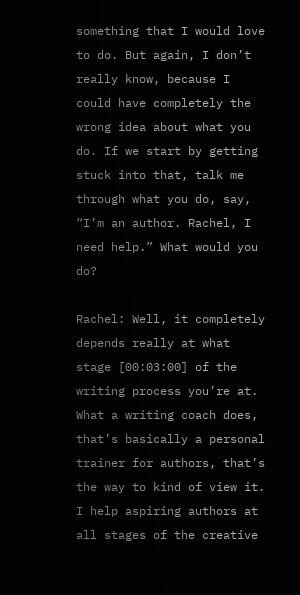something that I would love to do. But again, I don’t really know, because I could have completely the wrong idea about what you do. If we start by getting stuck into that, talk me through what you do, say, “I’m an author. Rachel, I need help.” What would you do?

Rachel: Well, it completely depends really at what stage [00:03:00] of the writing process you’re at. What a writing coach does, that’s basically a personal trainer for authors, that’s the way to kind of view it. I help aspiring authors at all stages of the creative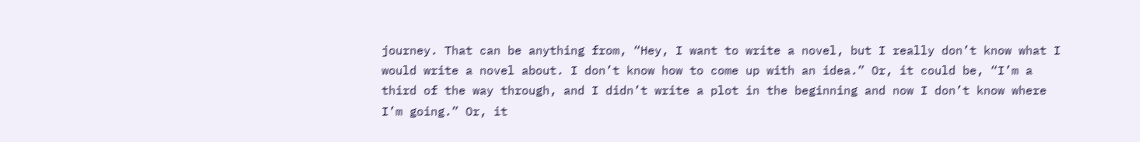journey. That can be anything from, “Hey, I want to write a novel, but I really don’t know what I would write a novel about. I don’t know how to come up with an idea.” Or, it could be, “I’m a third of the way through, and I didn’t write a plot in the beginning and now I don’t know where I’m going.” Or, it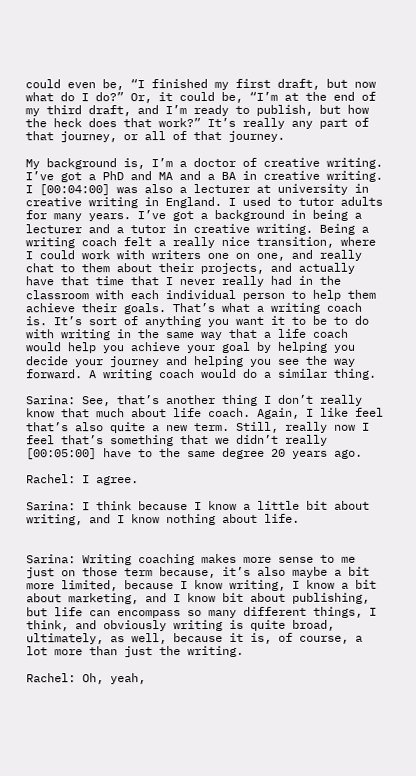could even be, “I finished my first draft, but now what do I do?” Or, it could be, “I’m at the end of my third draft, and I’m ready to publish, but how the heck does that work?” It’s really any part of that journey, or all of that journey.

My background is, I’m a doctor of creative writing. I’ve got a PhD and MA and a BA in creative writing. I [00:04:00] was also a lecturer at university in creative writing in England. I used to tutor adults for many years. I’ve got a background in being a lecturer and a tutor in creative writing. Being a writing coach felt a really nice transition, where I could work with writers one on one, and really chat to them about their projects, and actually have that time that I never really had in the classroom with each individual person to help them achieve their goals. That’s what a writing coach is. It’s sort of anything you want it to be to do with writing in the same way that a life coach would help you achieve your goal by helping you decide your journey and helping you see the way forward. A writing coach would do a similar thing.

Sarina: See, that’s another thing I don’t really know that much about life coach. Again, I like feel that’s also quite a new term. Still, really now I feel that’s something that we didn’t really [00:05:00] have to the same degree 20 years ago.

Rachel: I agree.

Sarina: I think because I know a little bit about writing, and I know nothing about life.


Sarina: Writing coaching makes more sense to me just on those term because, it’s also maybe a bit more limited, because I know writing, I know a bit about marketing, and I know bit about publishing, but life can encompass so many different things, I think, and obviously writing is quite broad, ultimately, as well, because it is, of course, a lot more than just the writing.

Rachel: Oh, yeah,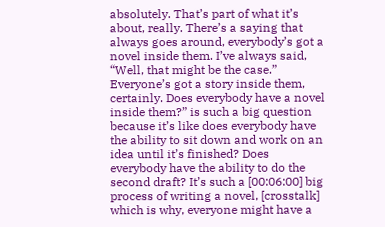absolutely. That’s part of what it’s about, really. There’s a saying that always goes around, everybody’s got a novel inside them. I’ve always said, “Well, that might be the case.” Everyone’s got a story inside them, certainly. Does everybody have a novel inside them?” is such a big question because it’s like does everybody have the ability to sit down and work on an idea until it’s finished? Does everybody have the ability to do the second draft? It’s such a [00:06:00] big process of writing a novel, [crosstalk] which is why, everyone might have a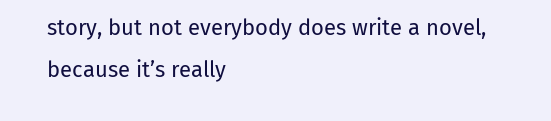story, but not everybody does write a novel, because it’s really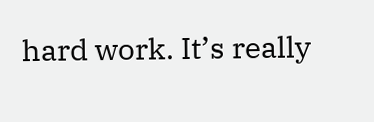hard work. It’s really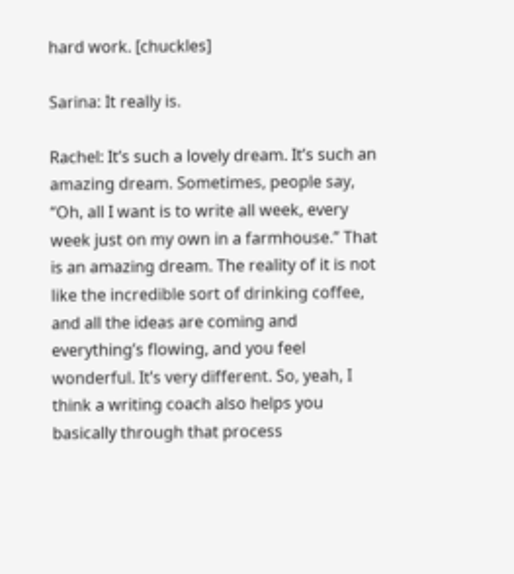hard work. [chuckles]

Sarina: It really is.

Rachel: It’s such a lovely dream. It’s such an amazing dream. Sometimes, people say, “Oh, all I want is to write all week, every week just on my own in a farmhouse.” That is an amazing dream. The reality of it is not like the incredible sort of drinking coffee, and all the ideas are coming and everything’s flowing, and you feel wonderful. It’s very different. So, yeah, I think a writing coach also helps you basically through that process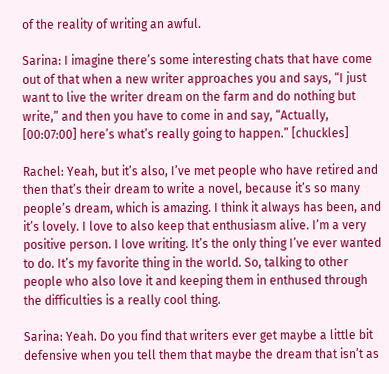of the reality of writing an awful.

Sarina: I imagine there’s some interesting chats that have come out of that when a new writer approaches you and says, “I just want to live the writer dream on the farm and do nothing but write,” and then you have to come in and say, “Actually, [00:07:00] here’s what’s really going to happen.” [chuckles]

Rachel: Yeah, but it’s also, I’ve met people who have retired and then that’s their dream to write a novel, because it’s so many people’s dream, which is amazing. I think it always has been, and it’s lovely. I love to also keep that enthusiasm alive. I’m a very positive person. I love writing. It’s the only thing I’ve ever wanted to do. It’s my favorite thing in the world. So, talking to other people who also love it and keeping them in enthused through the difficulties is a really cool thing.

Sarina: Yeah. Do you find that writers ever get maybe a little bit defensive when you tell them that maybe the dream that isn’t as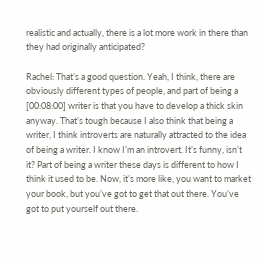realistic and actually, there is a lot more work in there than they had originally anticipated?

Rachel: That’s a good question. Yeah, I think, there are obviously different types of people, and part of being a [00:08:00] writer is that you have to develop a thick skin anyway. That’s tough because I also think that being a writer, I think introverts are naturally attracted to the idea of being a writer. I know I’m an introvert. It’s funny, isn’t it? Part of being a writer these days is different to how I think it used to be. Now, it’s more like, you want to market your book, but you’ve got to get that out there. You’ve got to put yourself out there.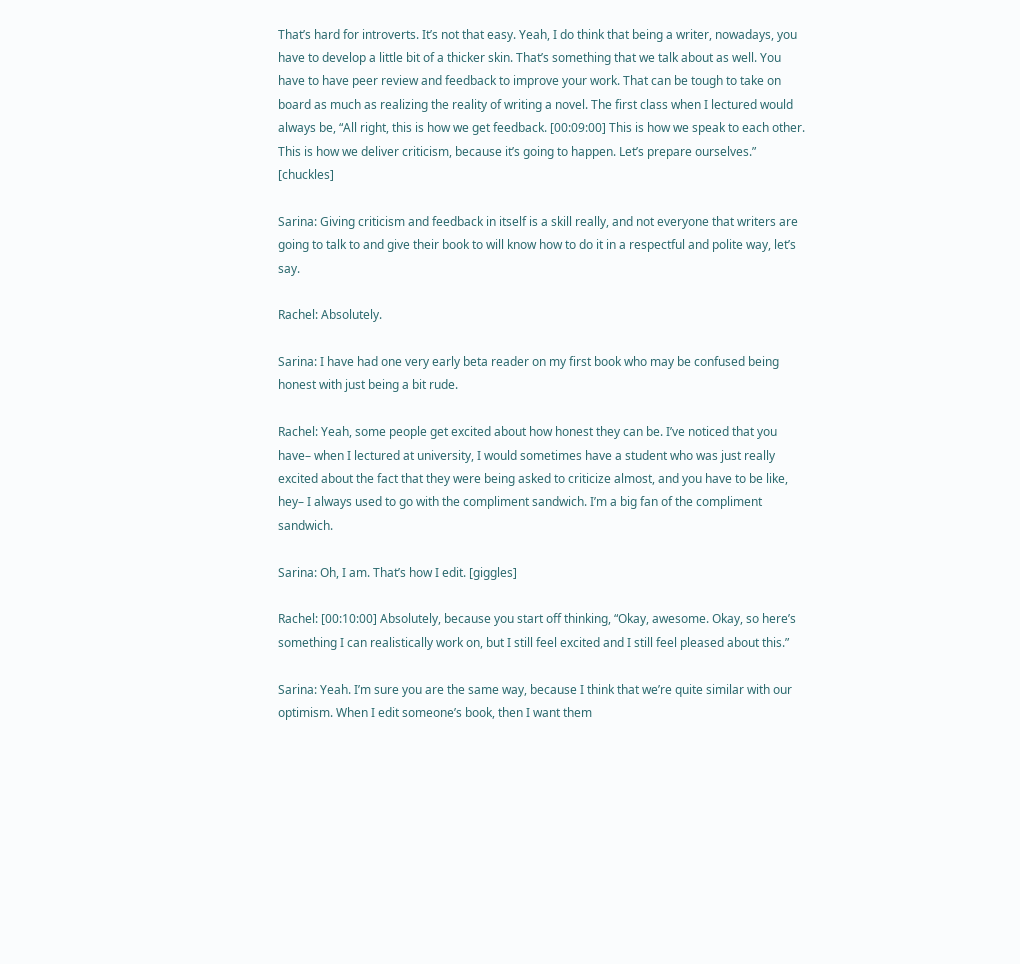That’s hard for introverts. It’s not that easy. Yeah, I do think that being a writer, nowadays, you have to develop a little bit of a thicker skin. That’s something that we talk about as well. You have to have peer review and feedback to improve your work. That can be tough to take on board as much as realizing the reality of writing a novel. The first class when I lectured would always be, “All right, this is how we get feedback. [00:09:00] This is how we speak to each other. This is how we deliver criticism, because it’s going to happen. Let’s prepare ourselves.” [chuckles]

Sarina: Giving criticism and feedback in itself is a skill really, and not everyone that writers are going to talk to and give their book to will know how to do it in a respectful and polite way, let’s say.

Rachel: Absolutely.

Sarina: I have had one very early beta reader on my first book who may be confused being honest with just being a bit rude.

Rachel: Yeah, some people get excited about how honest they can be. I’ve noticed that you have– when I lectured at university, I would sometimes have a student who was just really excited about the fact that they were being asked to criticize almost, and you have to be like, hey– I always used to go with the compliment sandwich. I’m a big fan of the compliment sandwich.

Sarina: Oh, I am. That’s how I edit. [giggles]

Rachel: [00:10:00] Absolutely, because you start off thinking, “Okay, awesome. Okay, so here’s something I can realistically work on, but I still feel excited and I still feel pleased about this.”

Sarina: Yeah. I’m sure you are the same way, because I think that we’re quite similar with our optimism. When I edit someone’s book, then I want them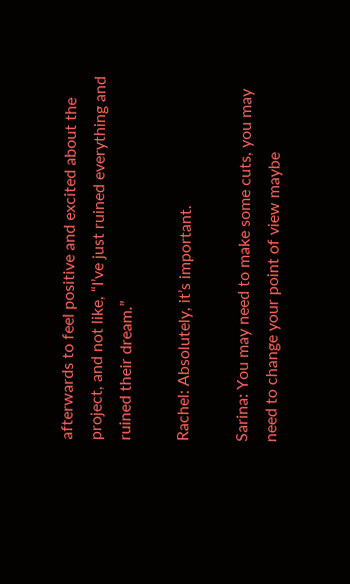afterwards to feel positive and excited about the project, and not like, “I’ve just ruined everything and ruined their dream.”

Rachel: Absolutely, it’s important.

Sarina: You may need to make some cuts, you may need to change your point of view maybe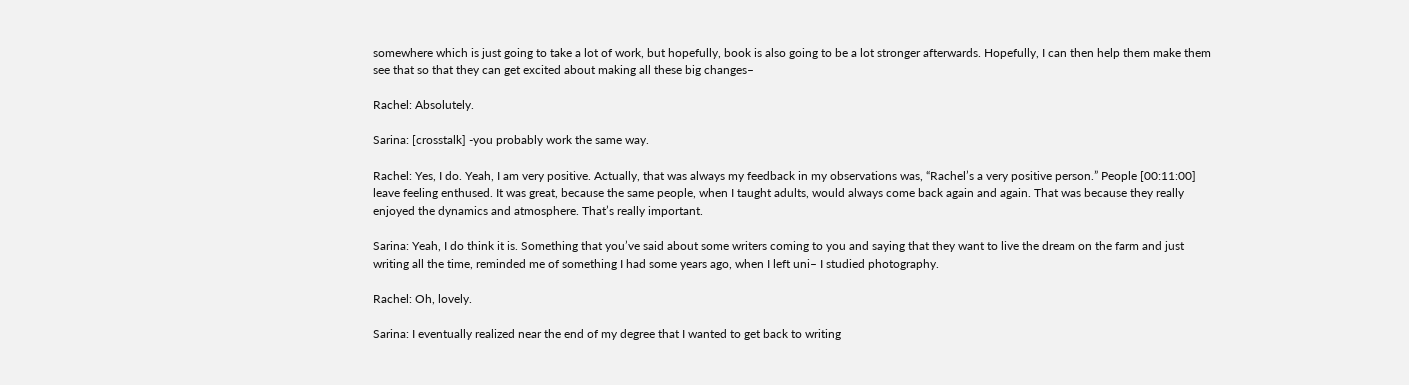somewhere which is just going to take a lot of work, but hopefully, book is also going to be a lot stronger afterwards. Hopefully, I can then help them make them see that so that they can get excited about making all these big changes–

Rachel: Absolutely.

Sarina: [crosstalk] -you probably work the same way.

Rachel: Yes, I do. Yeah, I am very positive. Actually, that was always my feedback in my observations was, “Rachel’s a very positive person.” People [00:11:00] leave feeling enthused. It was great, because the same people, when I taught adults, would always come back again and again. That was because they really enjoyed the dynamics and atmosphere. That’s really important.

Sarina: Yeah, I do think it is. Something that you’ve said about some writers coming to you and saying that they want to live the dream on the farm and just writing all the time, reminded me of something I had some years ago, when I left uni– I studied photography.

Rachel: Oh, lovely.

Sarina: I eventually realized near the end of my degree that I wanted to get back to writing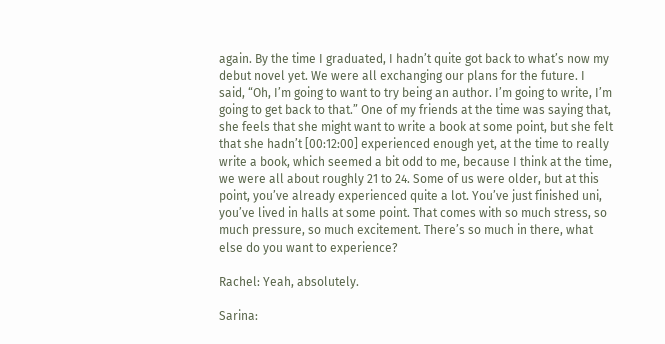again. By the time I graduated, I hadn’t quite got back to what’s now my debut novel yet. We were all exchanging our plans for the future. I said, “Oh, I’m going to want to try being an author. I’m going to write, I’m going to get back to that.” One of my friends at the time was saying that, she feels that she might want to write a book at some point, but she felt that she hadn’t [00:12:00] experienced enough yet, at the time to really write a book, which seemed a bit odd to me, because I think at the time, we were all about roughly 21 to 24. Some of us were older, but at this point, you’ve already experienced quite a lot. You’ve just finished uni, you’ve lived in halls at some point. That comes with so much stress, so much pressure, so much excitement. There’s so much in there, what else do you want to experience?

Rachel: Yeah, absolutely.

Sarina: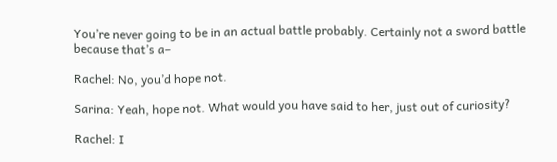You’re never going to be in an actual battle probably. Certainly not a sword battle because that’s a–

Rachel: No, you’d hope not.

Sarina: Yeah, hope not. What would you have said to her, just out of curiosity?

Rachel: I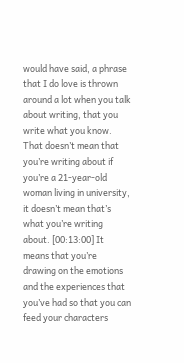would have said, a phrase that I do love is thrown around a lot when you talk about writing, that you write what you know. That doesn’t mean that you’re writing about if you’re a 21-year-old woman living in university, it doesn’t mean that’s what you’re writing about. [00:13:00] It means that you’re drawing on the emotions and the experiences that you’ve had so that you can feed your characters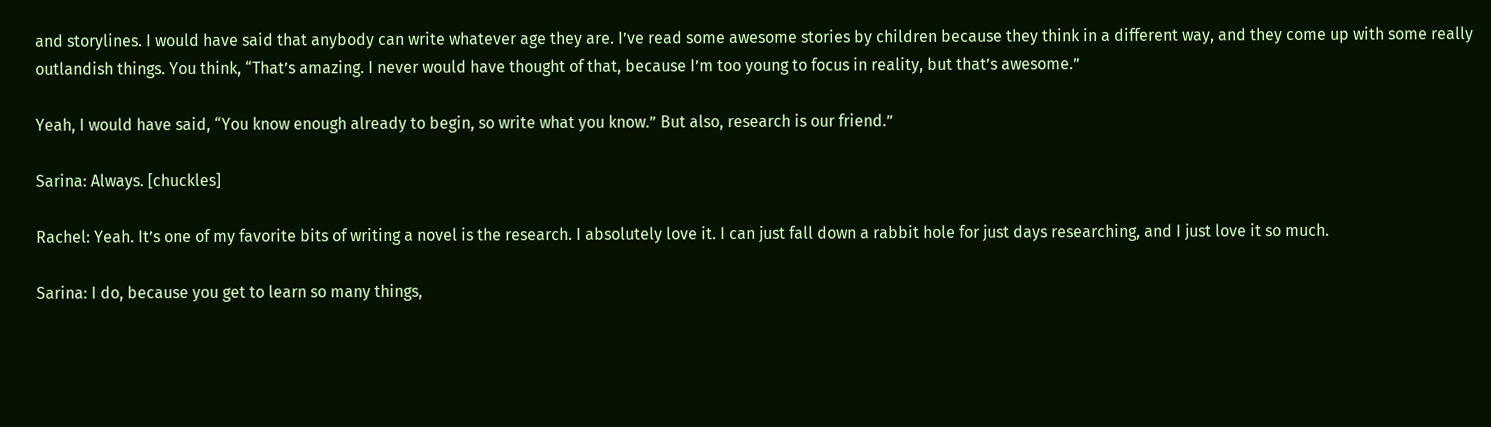and storylines. I would have said that anybody can write whatever age they are. I’ve read some awesome stories by children because they think in a different way, and they come up with some really outlandish things. You think, “That’s amazing. I never would have thought of that, because I’m too young to focus in reality, but that’s awesome.”

Yeah, I would have said, “You know enough already to begin, so write what you know.” But also, research is our friend.”

Sarina: Always. [chuckles]

Rachel: Yeah. It’s one of my favorite bits of writing a novel is the research. I absolutely love it. I can just fall down a rabbit hole for just days researching, and I just love it so much.

Sarina: I do, because you get to learn so many things,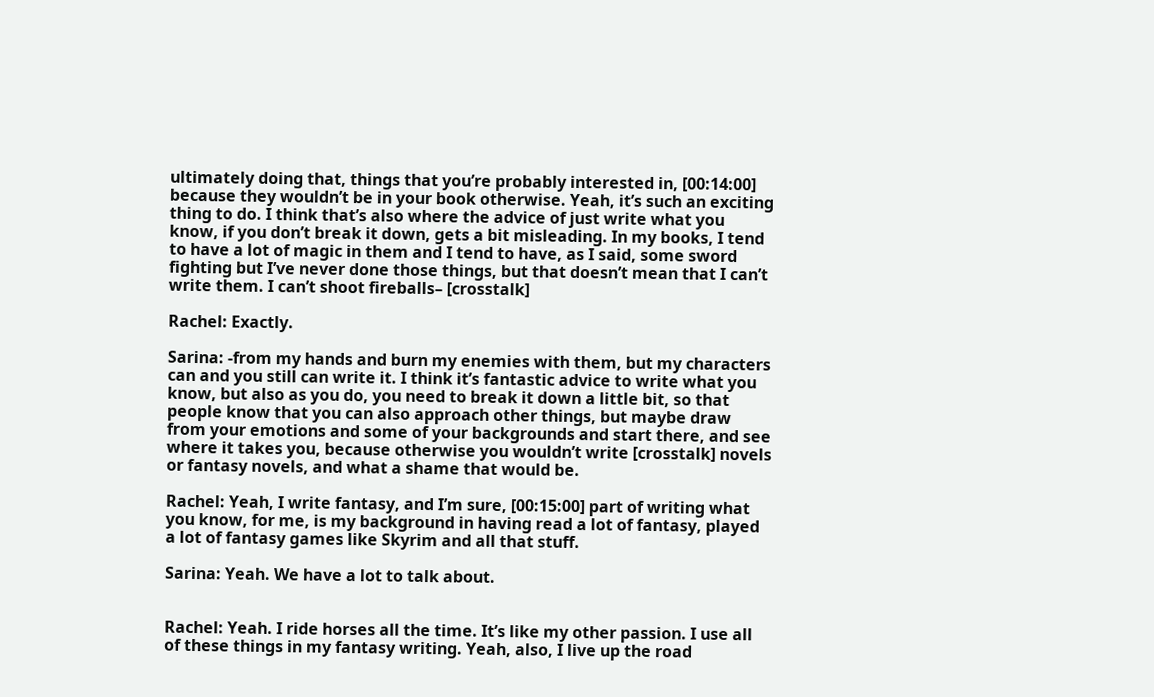ultimately doing that, things that you’re probably interested in, [00:14:00] because they wouldn’t be in your book otherwise. Yeah, it’s such an exciting thing to do. I think that’s also where the advice of just write what you know, if you don’t break it down, gets a bit misleading. In my books, I tend to have a lot of magic in them and I tend to have, as I said, some sword fighting but I’ve never done those things, but that doesn’t mean that I can’t write them. I can’t shoot fireballs– [crosstalk]

Rachel: Exactly.

Sarina: -from my hands and burn my enemies with them, but my characters can and you still can write it. I think it’s fantastic advice to write what you know, but also as you do, you need to break it down a little bit, so that people know that you can also approach other things, but maybe draw from your emotions and some of your backgrounds and start there, and see where it takes you, because otherwise you wouldn’t write [crosstalk] novels or fantasy novels, and what a shame that would be.

Rachel: Yeah, I write fantasy, and I’m sure, [00:15:00] part of writing what you know, for me, is my background in having read a lot of fantasy, played a lot of fantasy games like Skyrim and all that stuff.

Sarina: Yeah. We have a lot to talk about.


Rachel: Yeah. I ride horses all the time. It’s like my other passion. I use all of these things in my fantasy writing. Yeah, also, I live up the road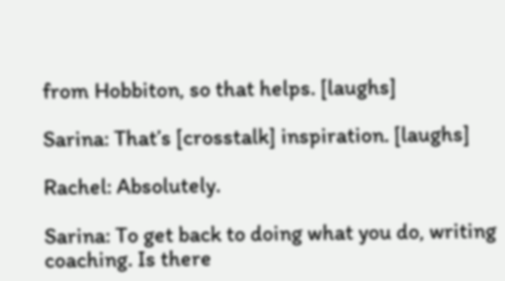from Hobbiton, so that helps. [laughs]

Sarina: That’s [crosstalk] inspiration. [laughs]

Rachel: Absolutely.

Sarina: To get back to doing what you do, writing coaching. Is there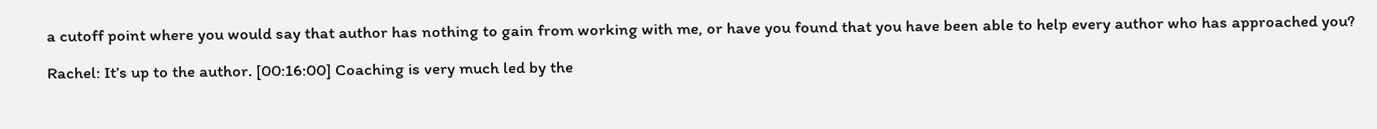a cutoff point where you would say that author has nothing to gain from working with me, or have you found that you have been able to help every author who has approached you?

Rachel: It’s up to the author. [00:16:00] Coaching is very much led by the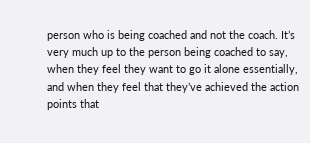person who is being coached and not the coach. It’s very much up to the person being coached to say, when they feel they want to go it alone essentially, and when they feel that they’ve achieved the action points that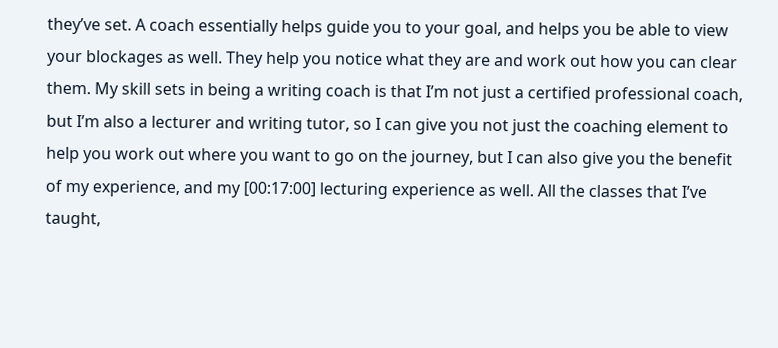they’ve set. A coach essentially helps guide you to your goal, and helps you be able to view your blockages as well. They help you notice what they are and work out how you can clear them. My skill sets in being a writing coach is that I’m not just a certified professional coach, but I’m also a lecturer and writing tutor, so I can give you not just the coaching element to help you work out where you want to go on the journey, but I can also give you the benefit of my experience, and my [00:17:00] lecturing experience as well. All the classes that I’ve taught,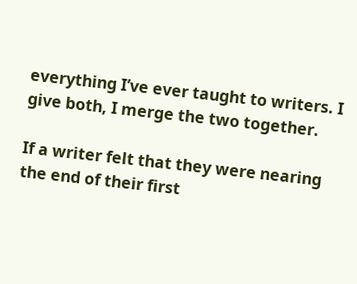everything I’ve ever taught to writers. I give both, I merge the two together.

If a writer felt that they were nearing the end of their first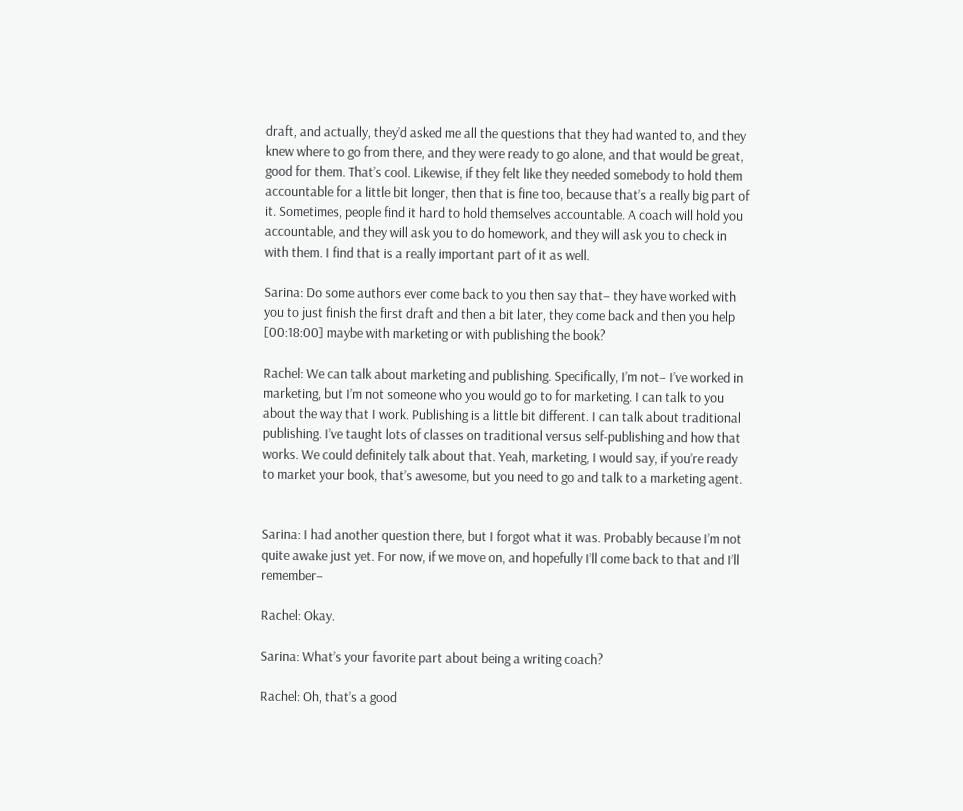draft, and actually, they’d asked me all the questions that they had wanted to, and they knew where to go from there, and they were ready to go alone, and that would be great, good for them. That’s cool. Likewise, if they felt like they needed somebody to hold them accountable for a little bit longer, then that is fine too, because that’s a really big part of it. Sometimes, people find it hard to hold themselves accountable. A coach will hold you accountable, and they will ask you to do homework, and they will ask you to check in with them. I find that is a really important part of it as well.

Sarina: Do some authors ever come back to you then say that– they have worked with you to just finish the first draft and then a bit later, they come back and then you help [00:18:00] maybe with marketing or with publishing the book?

Rachel: We can talk about marketing and publishing. Specifically, I’m not– I’ve worked in marketing, but I’m not someone who you would go to for marketing. I can talk to you about the way that I work. Publishing is a little bit different. I can talk about traditional publishing. I’ve taught lots of classes on traditional versus self-publishing and how that works. We could definitely talk about that. Yeah, marketing, I would say, if you’re ready to market your book, that’s awesome, but you need to go and talk to a marketing agent.


Sarina: I had another question there, but I forgot what it was. Probably because I’m not quite awake just yet. For now, if we move on, and hopefully I’ll come back to that and I’ll remember–

Rachel: Okay.

Sarina: What’s your favorite part about being a writing coach?

Rachel: Oh, that’s a good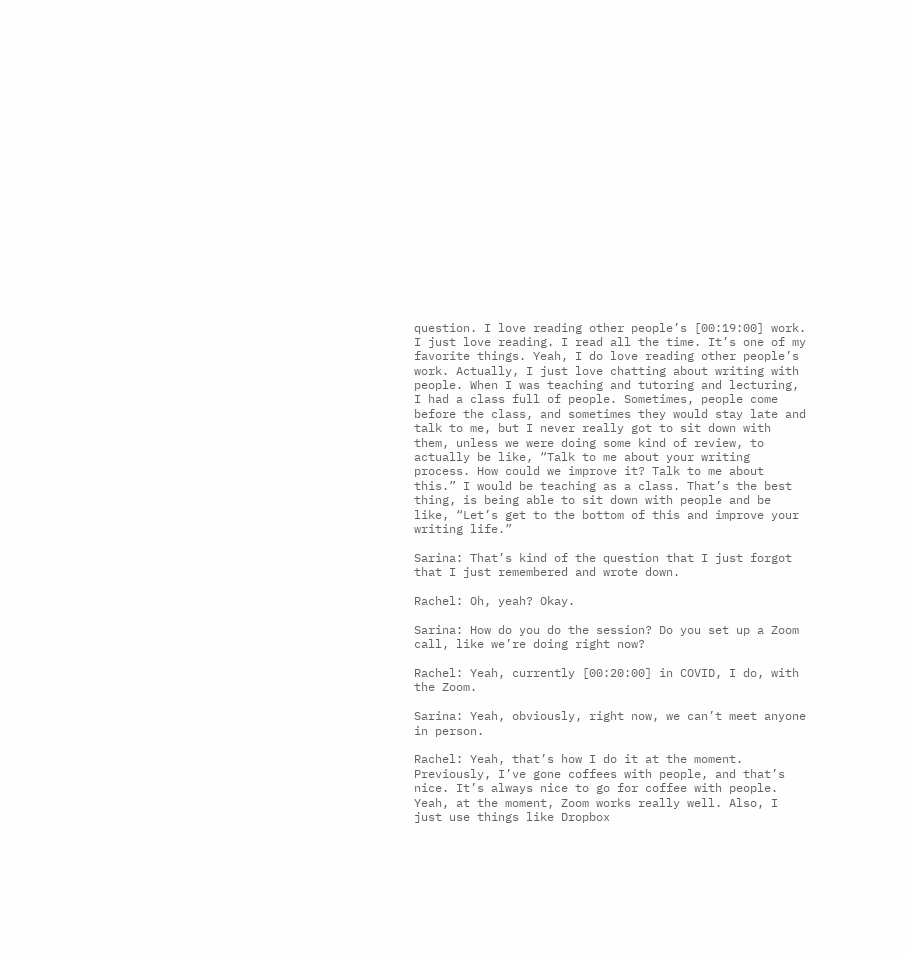question. I love reading other people’s [00:19:00] work. I just love reading. I read all the time. It’s one of my favorite things. Yeah, I do love reading other people’s work. Actually, I just love chatting about writing with people. When I was teaching and tutoring and lecturing, I had a class full of people. Sometimes, people come before the class, and sometimes they would stay late and talk to me, but I never really got to sit down with them, unless we were doing some kind of review, to actually be like, “Talk to me about your writing process. How could we improve it? Talk to me about this.” I would be teaching as a class. That’s the best thing, is being able to sit down with people and be like, “Let’s get to the bottom of this and improve your writing life.”

Sarina: That’s kind of the question that I just forgot that I just remembered and wrote down.

Rachel: Oh, yeah? Okay.

Sarina: How do you do the session? Do you set up a Zoom call, like we’re doing right now?

Rachel: Yeah, currently [00:20:00] in COVID, I do, with the Zoom.

Sarina: Yeah, obviously, right now, we can’t meet anyone in person.

Rachel: Yeah, that’s how I do it at the moment. Previously, I’ve gone coffees with people, and that’s nice. It’s always nice to go for coffee with people. Yeah, at the moment, Zoom works really well. Also, I just use things like Dropbox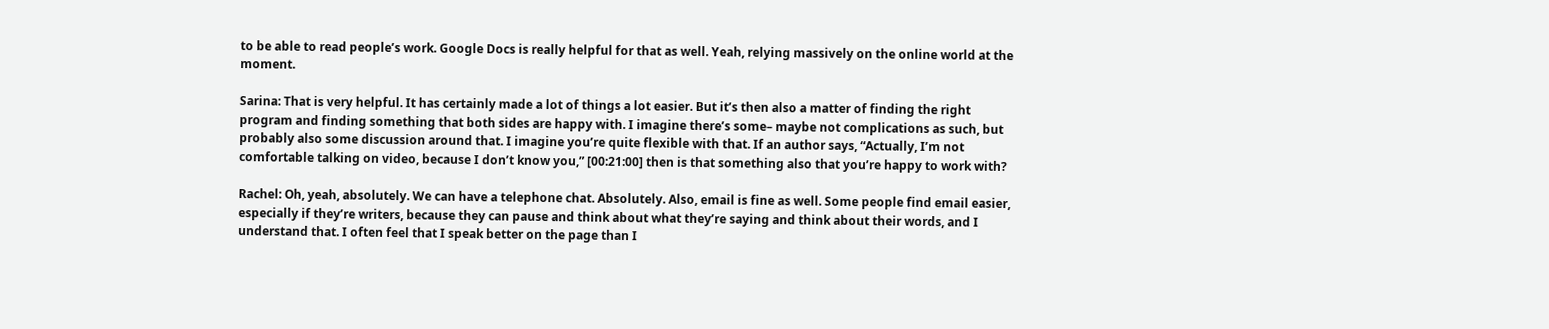to be able to read people’s work. Google Docs is really helpful for that as well. Yeah, relying massively on the online world at the moment.

Sarina: That is very helpful. It has certainly made a lot of things a lot easier. But it’s then also a matter of finding the right program and finding something that both sides are happy with. I imagine there’s some– maybe not complications as such, but probably also some discussion around that. I imagine you’re quite flexible with that. If an author says, “Actually, I’m not comfortable talking on video, because I don’t know you,” [00:21:00] then is that something also that you’re happy to work with?

Rachel: Oh, yeah, absolutely. We can have a telephone chat. Absolutely. Also, email is fine as well. Some people find email easier, especially if they’re writers, because they can pause and think about what they’re saying and think about their words, and I understand that. I often feel that I speak better on the page than I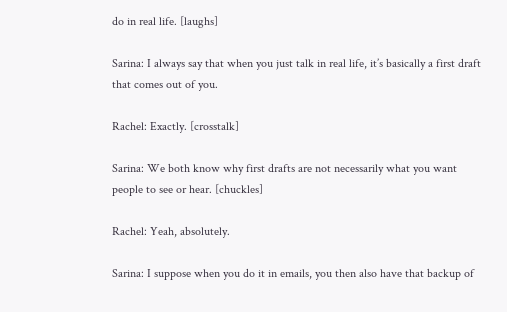do in real life. [laughs]

Sarina: I always say that when you just talk in real life, it’s basically a first draft that comes out of you.

Rachel: Exactly. [crosstalk]

Sarina: We both know why first drafts are not necessarily what you want people to see or hear. [chuckles]

Rachel: Yeah, absolutely.

Sarina: I suppose when you do it in emails, you then also have that backup of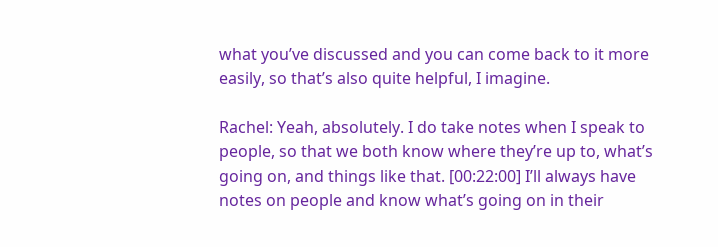what you’ve discussed and you can come back to it more easily, so that’s also quite helpful, I imagine.

Rachel: Yeah, absolutely. I do take notes when I speak to people, so that we both know where they’re up to, what’s going on, and things like that. [00:22:00] I’ll always have notes on people and know what’s going on in their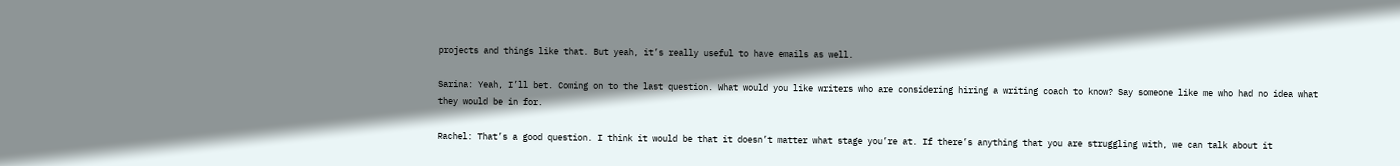projects and things like that. But yeah, it’s really useful to have emails as well.

Sarina: Yeah, I’ll bet. Coming on to the last question. What would you like writers who are considering hiring a writing coach to know? Say someone like me who had no idea what they would be in for.

Rachel: That’s a good question. I think it would be that it doesn’t matter what stage you’re at. If there’s anything that you are struggling with, we can talk about it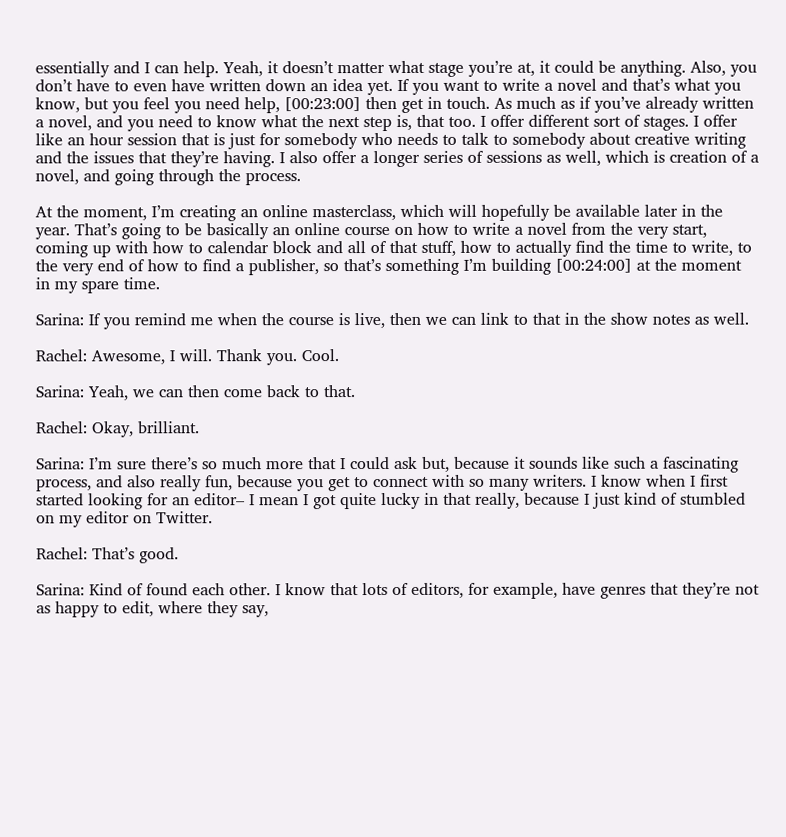essentially and I can help. Yeah, it doesn’t matter what stage you’re at, it could be anything. Also, you don’t have to even have written down an idea yet. If you want to write a novel and that’s what you know, but you feel you need help, [00:23:00] then get in touch. As much as if you’ve already written a novel, and you need to know what the next step is, that too. I offer different sort of stages. I offer like an hour session that is just for somebody who needs to talk to somebody about creative writing and the issues that they’re having. I also offer a longer series of sessions as well, which is creation of a novel, and going through the process.

At the moment, I’m creating an online masterclass, which will hopefully be available later in the year. That’s going to be basically an online course on how to write a novel from the very start, coming up with how to calendar block and all of that stuff, how to actually find the time to write, to the very end of how to find a publisher, so that’s something I’m building [00:24:00] at the moment in my spare time.

Sarina: If you remind me when the course is live, then we can link to that in the show notes as well.

Rachel: Awesome, I will. Thank you. Cool.

Sarina: Yeah, we can then come back to that.

Rachel: Okay, brilliant.

Sarina: I’m sure there’s so much more that I could ask but, because it sounds like such a fascinating process, and also really fun, because you get to connect with so many writers. I know when I first started looking for an editor– I mean I got quite lucky in that really, because I just kind of stumbled on my editor on Twitter.

Rachel: That’s good.

Sarina: Kind of found each other. I know that lots of editors, for example, have genres that they’re not as happy to edit, where they say,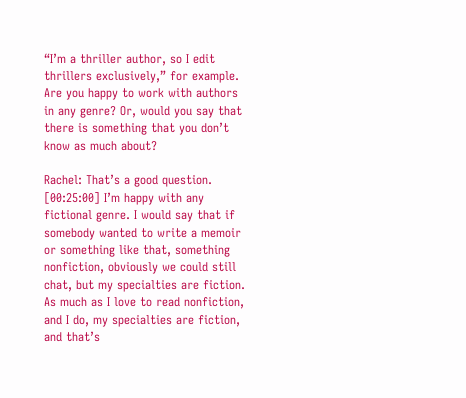“I’m a thriller author, so I edit thrillers exclusively,” for example. Are you happy to work with authors in any genre? Or, would you say that there is something that you don’t know as much about?

Rachel: That’s a good question. [00:25:00] I’m happy with any fictional genre. I would say that if somebody wanted to write a memoir or something like that, something nonfiction, obviously we could still chat, but my specialties are fiction. As much as I love to read nonfiction, and I do, my specialties are fiction, and that’s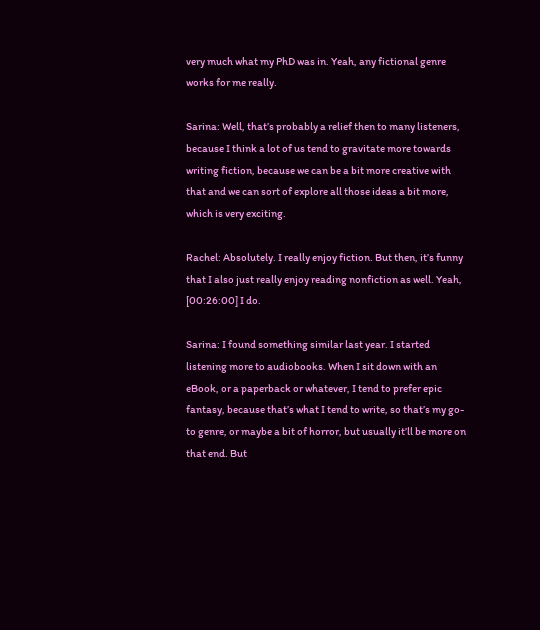very much what my PhD was in. Yeah, any fictional genre works for me really.

Sarina: Well, that’s probably a relief then to many listeners, because I think a lot of us tend to gravitate more towards writing fiction, because we can be a bit more creative with that and we can sort of explore all those ideas a bit more, which is very exciting.

Rachel: Absolutely. I really enjoy fiction. But then, it’s funny that I also just really enjoy reading nonfiction as well. Yeah, [00:26:00] I do.

Sarina: I found something similar last year. I started listening more to audiobooks. When I sit down with an eBook, or a paperback or whatever, I tend to prefer epic fantasy, because that’s what I tend to write, so that’s my go-to genre, or maybe a bit of horror, but usually it’ll be more on that end. But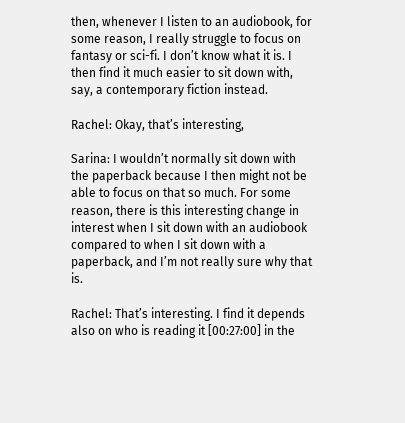then, whenever I listen to an audiobook, for some reason, I really struggle to focus on fantasy or sci-fi. I don’t know what it is. I then find it much easier to sit down with, say, a contemporary fiction instead.

Rachel: Okay, that’s interesting,

Sarina: I wouldn’t normally sit down with the paperback because I then might not be able to focus on that so much. For some reason, there is this interesting change in interest when I sit down with an audiobook compared to when I sit down with a paperback, and I’m not really sure why that is.

Rachel: That’s interesting. I find it depends also on who is reading it [00:27:00] in the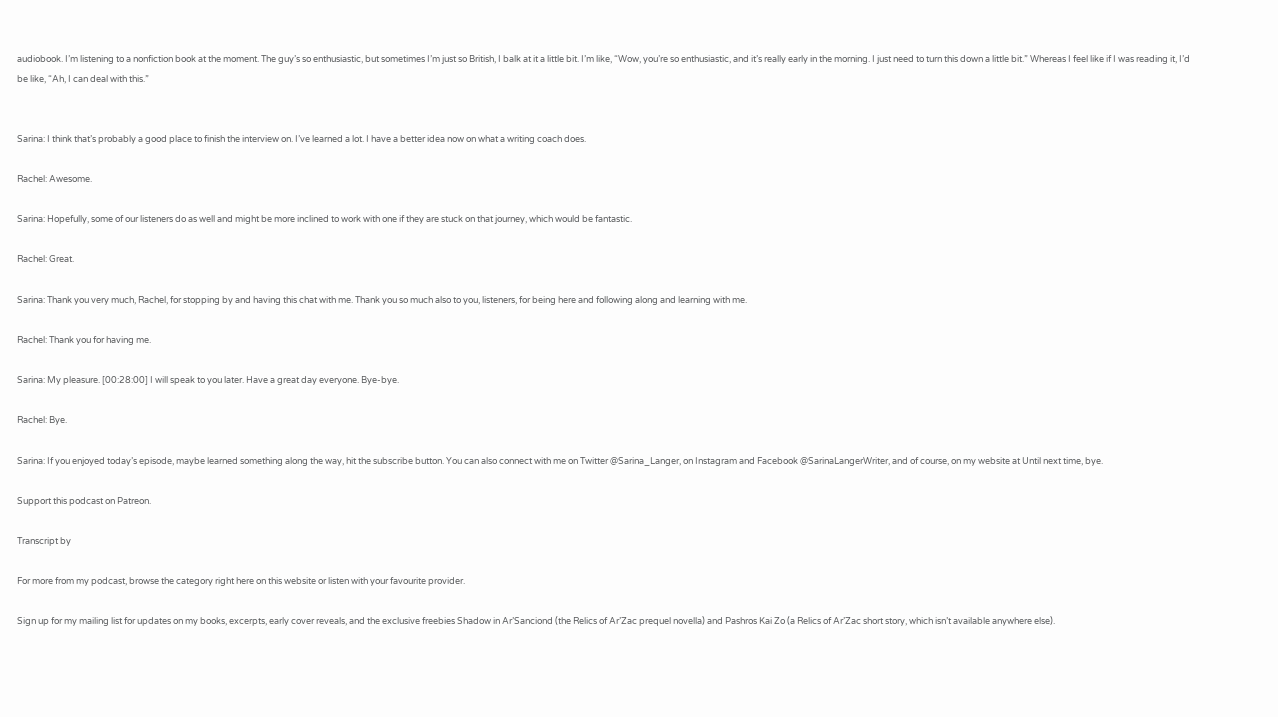audiobook. I’m listening to a nonfiction book at the moment. The guy’s so enthusiastic, but sometimes I’m just so British, I balk at it a little bit. I’m like, “Wow, you’re so enthusiastic, and it’s really early in the morning. I just need to turn this down a little bit.” Whereas I feel like if I was reading it, I’d be like, “Ah, I can deal with this.”


Sarina: I think that’s probably a good place to finish the interview on. I’ve learned a lot. I have a better idea now on what a writing coach does.

Rachel: Awesome.

Sarina: Hopefully, some of our listeners do as well and might be more inclined to work with one if they are stuck on that journey, which would be fantastic.

Rachel: Great.

Sarina: Thank you very much, Rachel, for stopping by and having this chat with me. Thank you so much also to you, listeners, for being here and following along and learning with me.

Rachel: Thank you for having me.

Sarina: My pleasure. [00:28:00] I will speak to you later. Have a great day everyone. Bye-bye.

Rachel: Bye.

Sarina: If you enjoyed today’s episode, maybe learned something along the way, hit the subscribe button. You can also connect with me on Twitter @Sarina_Langer, on Instagram and Facebook @SarinaLangerWriter, and of course, on my website at Until next time, bye.

Support this podcast on Patreon.

Transcript by

For more from my podcast, browse the category right here on this website or listen with your favourite provider.

Sign up for my mailing list for updates on my books, excerpts, early cover reveals, and the exclusive freebies Shadow in Ar’Sanciond (the Relics of Ar’Zac prequel novella) and Pashros Kai Zo (a Relics of Ar’Zac short story, which isn’t available anywhere else).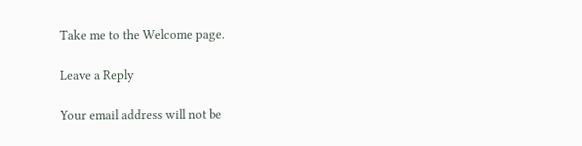Take me to the Welcome page.

Leave a Reply

Your email address will not be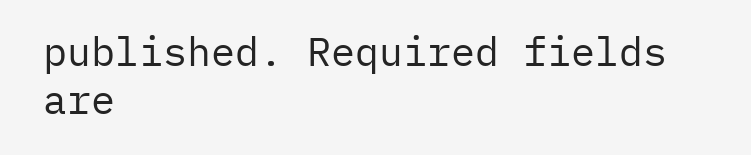published. Required fields are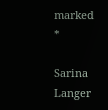marked *

Sarina Langer